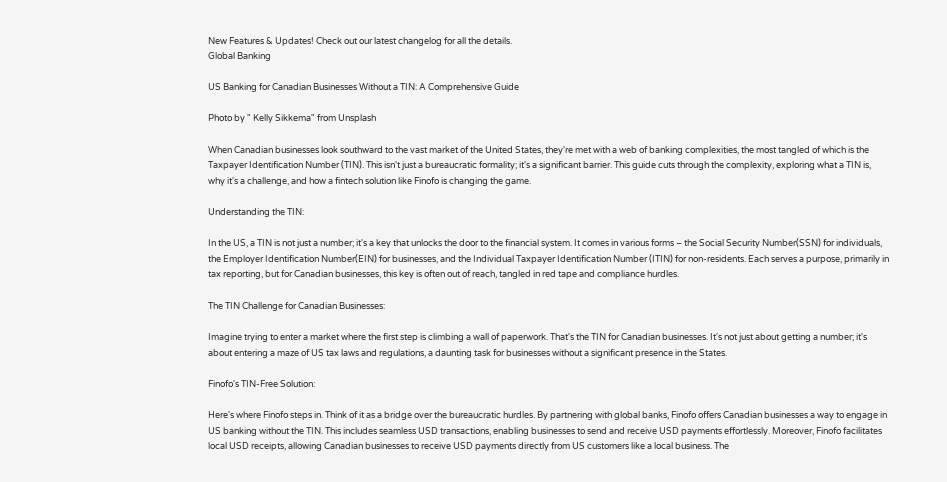New Features & Updates! Check out our latest changelog for all the details.
Global Banking

US Banking for Canadian Businesses Without a TIN: A Comprehensive Guide

Photo by " Kelly Sikkema" from Unsplash

When Canadian businesses look southward to the vast market of the United States, they're met with a web of banking complexities, the most tangled of which is the Taxpayer Identification Number (TIN). This isn't just a bureaucratic formality; it's a significant barrier. This guide cuts through the complexity, exploring what a TIN is, why it's a challenge, and how a fintech solution like Finofo is changing the game.

Understanding the TIN:

In the US, a TIN is not just a number; it's a key that unlocks the door to the financial system. It comes in various forms – the Social Security Number(SSN) for individuals, the Employer Identification Number(EIN) for businesses, and the Individual Taxpayer Identification Number (ITIN) for non-residents. Each serves a purpose, primarily in tax reporting, but for Canadian businesses, this key is often out of reach, tangled in red tape and compliance hurdles.

The TIN Challenge for Canadian Businesses:

Imagine trying to enter a market where the first step is climbing a wall of paperwork. That's the TIN for Canadian businesses. It's not just about getting a number; it's about entering a maze of US tax laws and regulations, a daunting task for businesses without a significant presence in the States.

Finofo's TIN-Free Solution:

Here's where Finofo steps in. Think of it as a bridge over the bureaucratic hurdles. By partnering with global banks, Finofo offers Canadian businesses a way to engage in US banking without the TIN. This includes seamless USD transactions, enabling businesses to send and receive USD payments effortlessly. Moreover, Finofo facilitates local USD receipts, allowing Canadian businesses to receive USD payments directly from US customers like a local business. The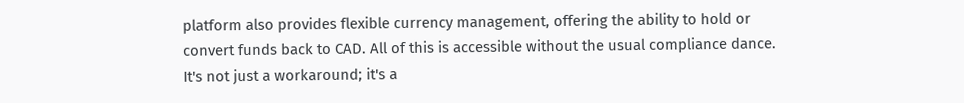platform also provides flexible currency management, offering the ability to hold or convert funds back to CAD. All of this is accessible without the usual compliance dance. It's not just a workaround; it's a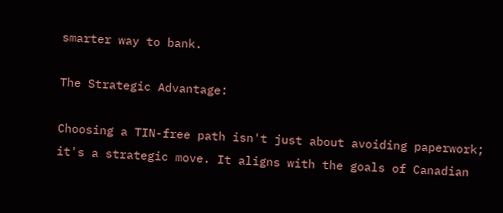smarter way to bank.

The Strategic Advantage:

Choosing a TIN-free path isn't just about avoiding paperwork; it's a strategic move. It aligns with the goals of Canadian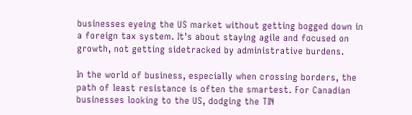businesses eyeing the US market without getting bogged down in a foreign tax system. It's about staying agile and focused on growth, not getting sidetracked by administrative burdens.

In the world of business, especially when crossing borders, the path of least resistance is often the smartest. For Canadian businesses looking to the US, dodging the TIN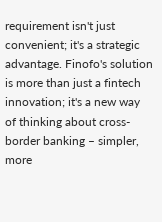requirement isn't just convenient; it's a strategic advantage. Finofo's solution is more than just a fintech innovation; it's a new way of thinking about cross-border banking – simpler, more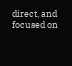direct, and focused on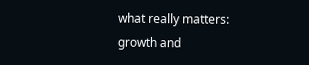what really matters: growth and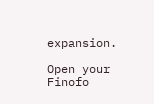expansion.

Open your Finofo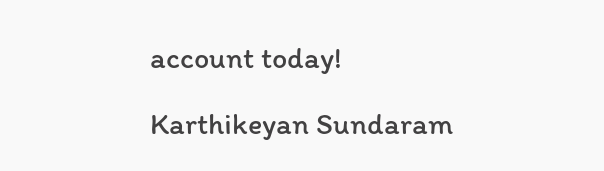account today!

Karthikeyan Sundaram